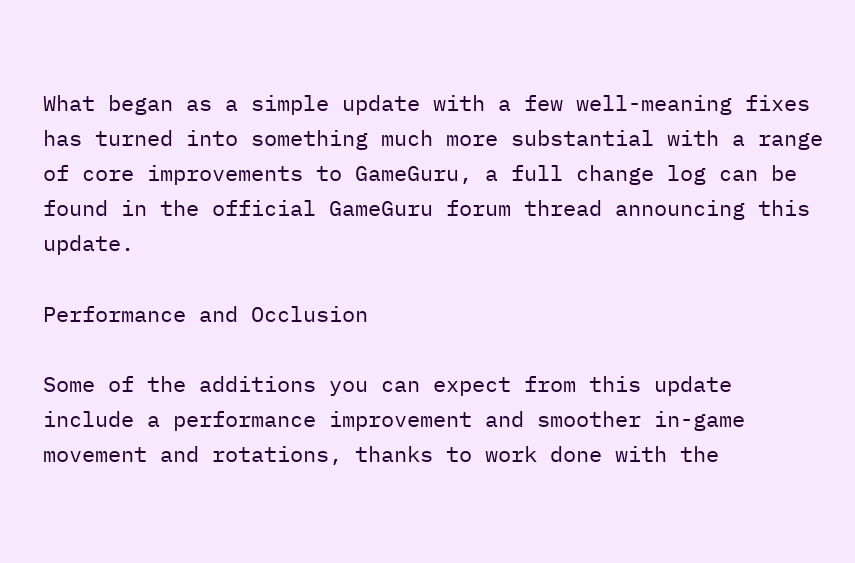What began as a simple update with a few well-meaning fixes has turned into something much more substantial with a range of core improvements to GameGuru, a full change log can be found in the official GameGuru forum thread announcing this update.

Performance and Occlusion

Some of the additions you can expect from this update include a performance improvement and smoother in-game movement and rotations, thanks to work done with the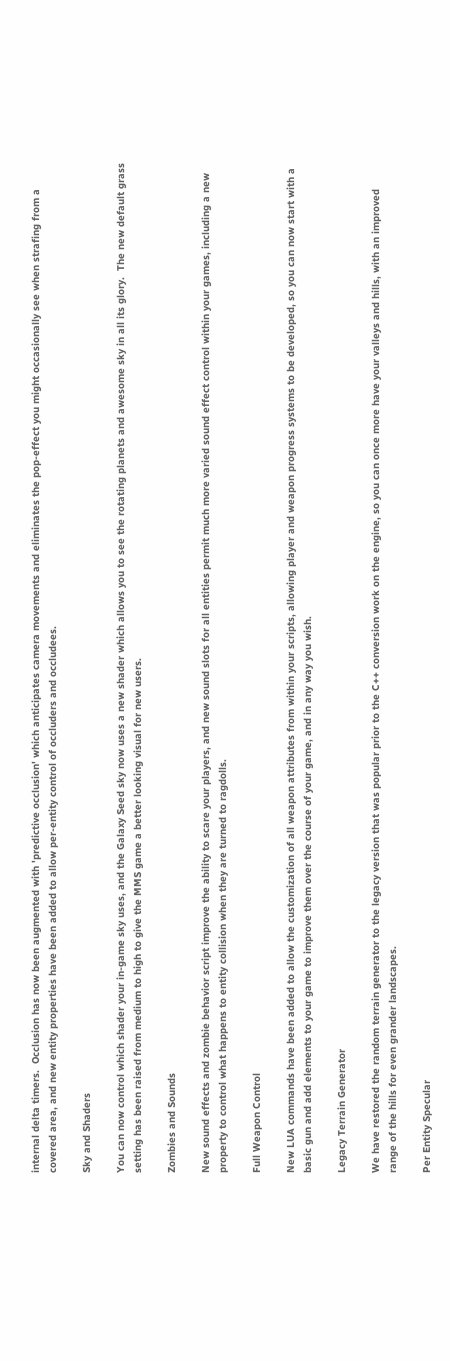internal delta timers.  Occlusion has now been augmented with 'predictive occlusion' which anticipates camera movements and eliminates the pop-effect you might occasionally see when strafing from a covered area, and new entity properties have been added to allow per-entity control of occluders and occludees.

Sky and Shaders

You can now control which shader your in-game sky uses, and the Galaxy Seed sky now uses a new shader which allows you to see the rotating planets and awesome sky in all its glory.  The new default grass setting has been raised from medium to high to give the MMS game a better looking visual for new users.

Zombies and Sounds

New sound effects and zombie behavior script improve the ability to scare your players, and new sound slots for all entities permit much more varied sound effect control within your games, including a new property to control what happens to entity collision when they are turned to ragdolls.

Full Weapon Control

New LUA commands have been added to allow the customization of all weapon attributes from within your scripts, allowing player and weapon progress systems to be developed, so you can now start with a basic gun and add elements to your game to improve them over the course of your game, and in any way you wish.

Legacy Terrain Generator

We have restored the random terrain generator to the legacy version that was popular prior to the C++ conversion work on the engine, so you can once more have your valleys and hills, with an improved range of the hills for even grander landscapes.

Per Entity Specular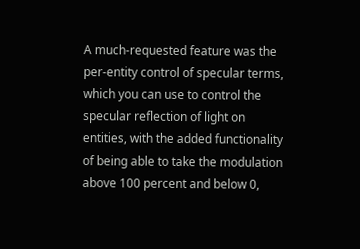A much-requested feature was the per-entity control of specular terms, which you can use to control the specular reflection of light on entities, with the added functionality of being able to take the modulation above 100 percent and below 0,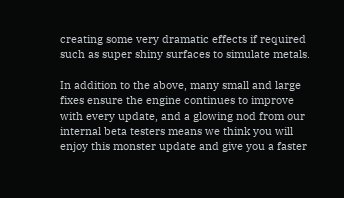creating some very dramatic effects if required such as super shiny surfaces to simulate metals.

In addition to the above, many small and large fixes ensure the engine continues to improve with every update, and a glowing nod from our internal beta testers means we think you will enjoy this monster update and give you a faster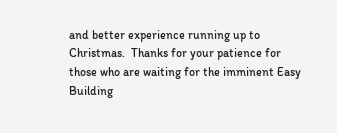and better experience running up to Christmas.  Thanks for your patience for those who are waiting for the imminent Easy Building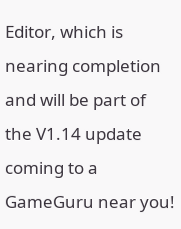Editor, which is nearing completion and will be part of the V1.14 update coming to a GameGuru near you!